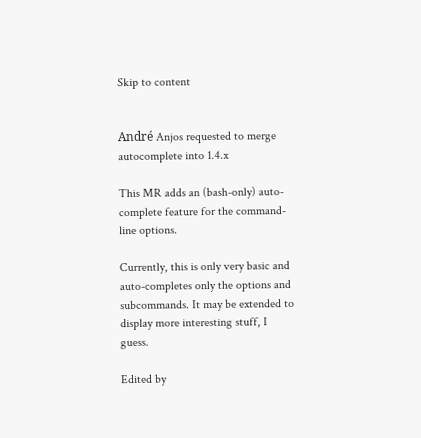Skip to content


André Anjos requested to merge autocomplete into 1.4.x

This MR adds an (bash-only) auto-complete feature for the command-line options.

Currently, this is only very basic and auto-completes only the options and subcommands. It may be extended to display more interesting stuff, I guess.

Edited by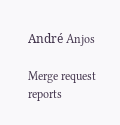André Anjos

Merge request reports